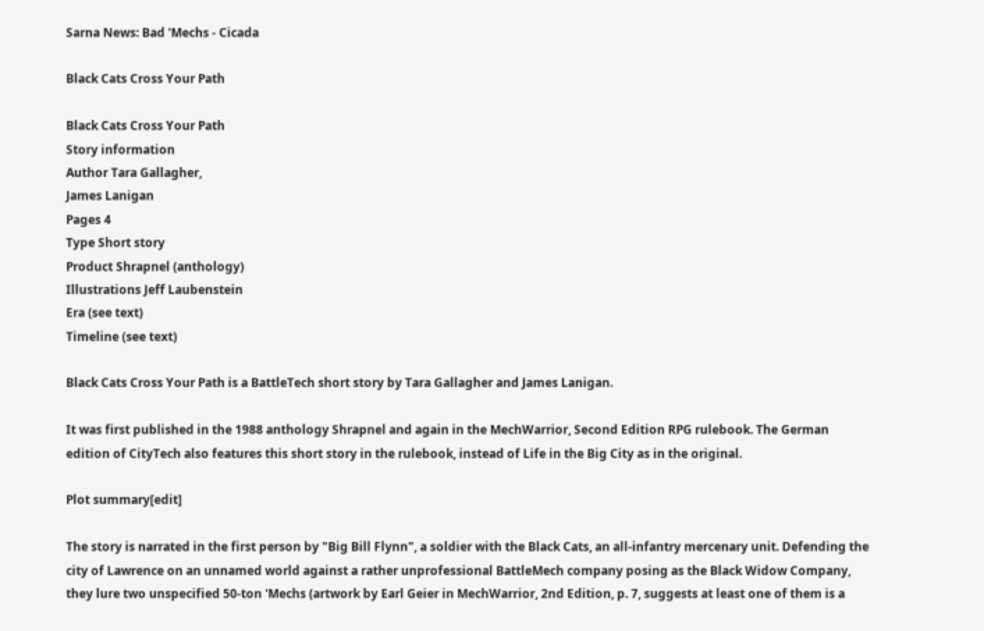Sarna News: Bad 'Mechs - Cicada

Black Cats Cross Your Path

Black Cats Cross Your Path
Story information
Author Tara Gallagher,
James Lanigan
Pages 4
Type Short story
Product Shrapnel (anthology)
Illustrations Jeff Laubenstein
Era (see text)
Timeline (see text)

Black Cats Cross Your Path is a BattleTech short story by Tara Gallagher and James Lanigan.

It was first published in the 1988 anthology Shrapnel and again in the MechWarrior, Second Edition RPG rulebook. The German edition of CityTech also features this short story in the rulebook, instead of Life in the Big City as in the original.

Plot summary[edit]

The story is narrated in the first person by "Big Bill Flynn", a soldier with the Black Cats, an all-infantry mercenary unit. Defending the city of Lawrence on an unnamed world against a rather unprofessional BattleMech company posing as the Black Widow Company, they lure two unspecified 50-ton 'Mechs (artwork by Earl Geier in MechWarrior, 2nd Edition, p. 7, suggests at least one of them is a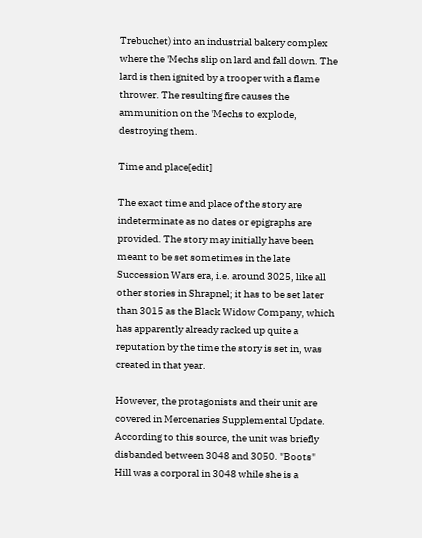Trebuchet) into an industrial bakery complex where the 'Mechs slip on lard and fall down. The lard is then ignited by a trooper with a flame thrower. The resulting fire causes the ammunition on the 'Mechs to explode, destroying them.

Time and place[edit]

The exact time and place of the story are indeterminate as no dates or epigraphs are provided. The story may initially have been meant to be set sometimes in the late Succession Wars era, i.e. around 3025, like all other stories in Shrapnel; it has to be set later than 3015 as the Black Widow Company, which has apparently already racked up quite a reputation by the time the story is set in, was created in that year.

However, the protagonists and their unit are covered in Mercenaries Supplemental Update. According to this source, the unit was briefly disbanded between 3048 and 3050. "Boots" Hill was a corporal in 3048 while she is a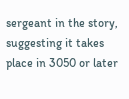sergeant in the story, suggesting it takes place in 3050 or later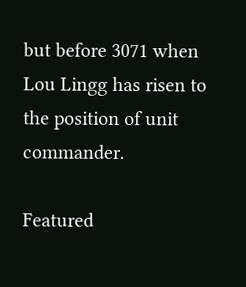but before 3071 when Lou Lingg has risen to the position of unit commander.

Featured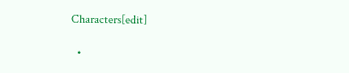Characters[edit]

  •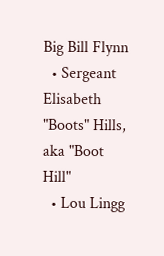Big Bill Flynn
  • Sergeant Elisabeth "Boots" Hills, aka "Boot Hill"
  • Lou Lingg